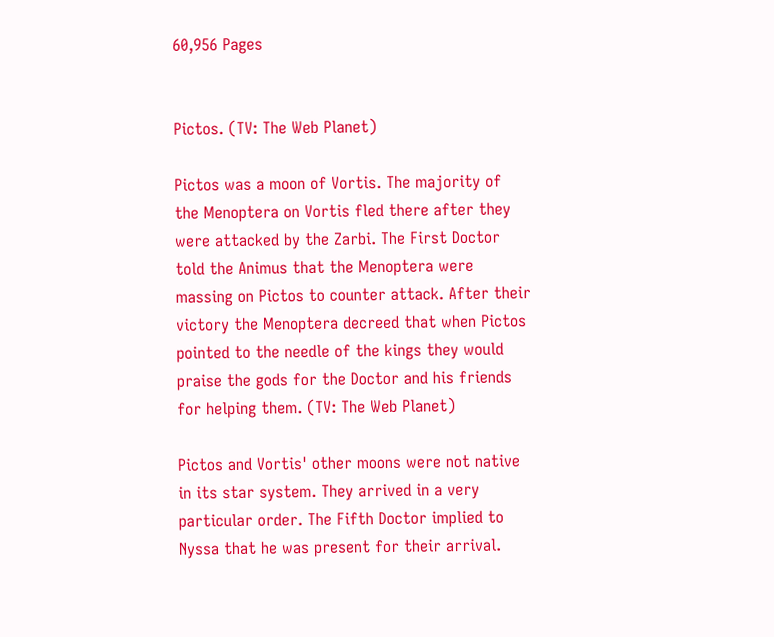60,956 Pages


Pictos. (TV: The Web Planet)

Pictos was a moon of Vortis. The majority of the Menoptera on Vortis fled there after they were attacked by the Zarbi. The First Doctor told the Animus that the Menoptera were massing on Pictos to counter attack. After their victory the Menoptera decreed that when Pictos pointed to the needle of the kings they would praise the gods for the Doctor and his friends for helping them. (TV: The Web Planet)

Pictos and Vortis' other moons were not native in its star system. They arrived in a very particular order. The Fifth Doctor implied to Nyssa that he was present for their arrival.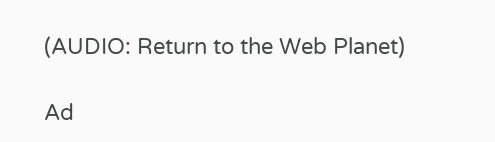(AUDIO: Return to the Web Planet)

Ad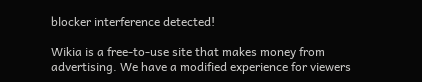blocker interference detected!

Wikia is a free-to-use site that makes money from advertising. We have a modified experience for viewers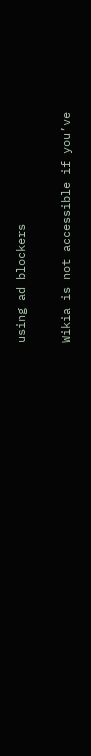using ad blockers

Wikia is not accessible if you’ve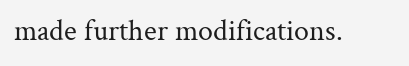made further modifications.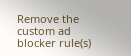Remove the custom ad blocker rule(s)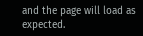and the page will load as expected.